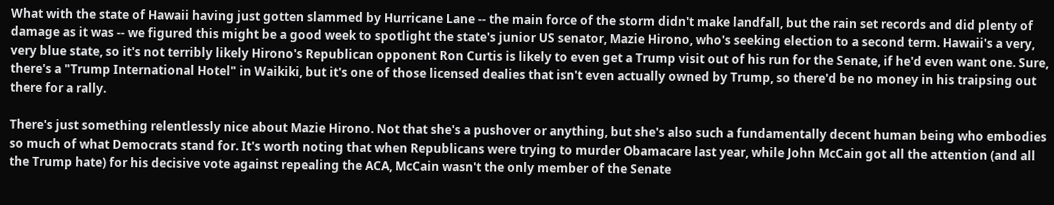What with the state of Hawaii having just gotten slammed by Hurricane Lane -- the main force of the storm didn't make landfall, but the rain set records and did plenty of damage as it was -- we figured this might be a good week to spotlight the state's junior US senator, Mazie Hirono, who's seeking election to a second term. Hawaii's a very, very blue state, so it's not terribly likely Hirono's Republican opponent Ron Curtis is likely to even get a Trump visit out of his run for the Senate, if he'd even want one. Sure, there's a "Trump International Hotel" in Waikiki, but it's one of those licensed dealies that isn't even actually owned by Trump, so there'd be no money in his traipsing out there for a rally.

There's just something relentlessly nice about Mazie Hirono. Not that she's a pushover or anything, but she's also such a fundamentally decent human being who embodies so much of what Democrats stand for. It's worth noting that when Republicans were trying to murder Obamacare last year, while John McCain got all the attention (and all the Trump hate) for his decisive vote against repealing the ACA, McCain wasn't the only member of the Senate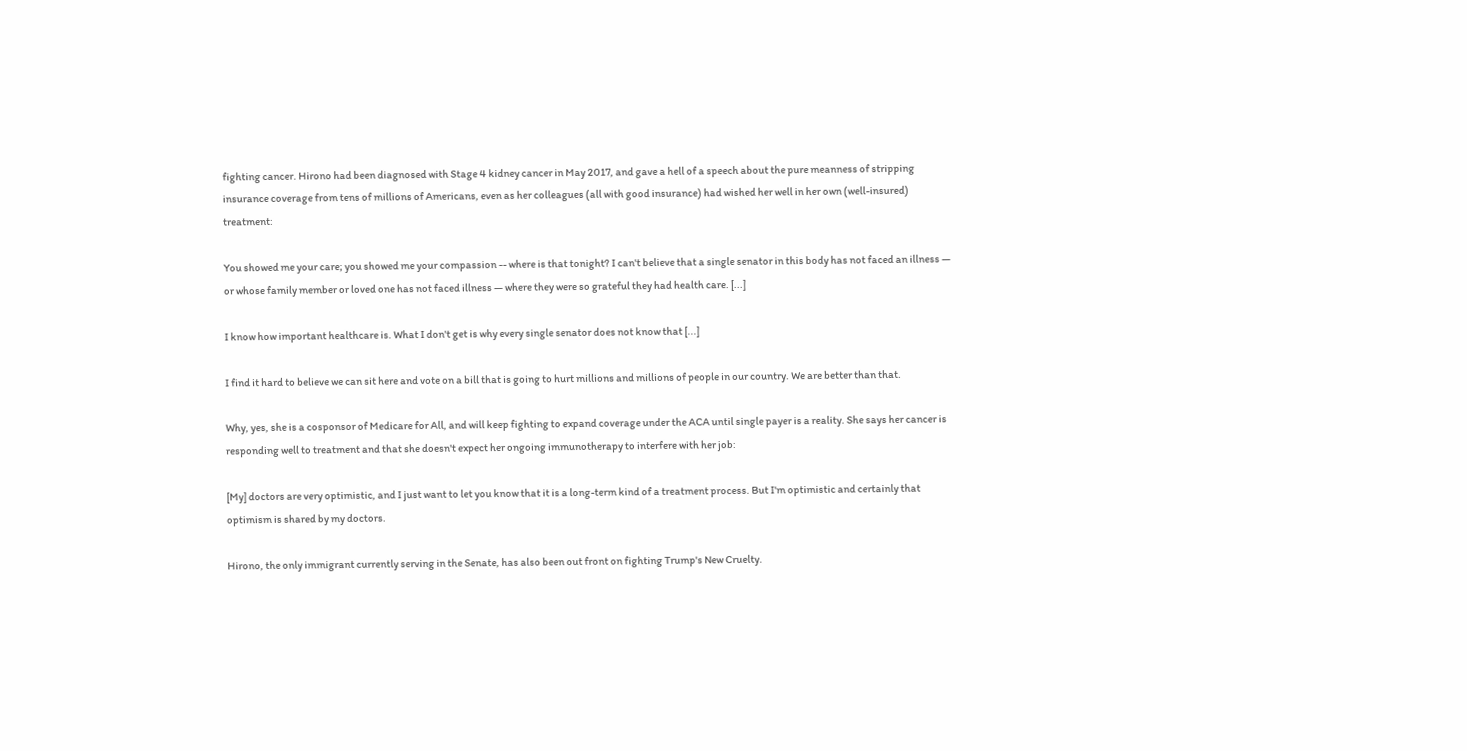fighting cancer. Hirono had been diagnosed with Stage 4 kidney cancer in May 2017, and gave a hell of a speech about the pure meanness of stripping insurance coverage from tens of millions of Americans, even as her colleagues (all with good insurance) had wished her well in her own (well-insured) treatment:

You showed me your care; you showed me your compassion -- where is that tonight? I can't believe that a single senator in this body has not faced an illness ― or whose family member or loved one has not faced illness ― where they were so grateful they had health care. [...]

I know how important healthcare is. What I don't get is why every single senator does not know that [...]

I find it hard to believe we can sit here and vote on a bill that is going to hurt millions and millions of people in our country. We are better than that.

Why, yes, she is a cosponsor of Medicare for All, and will keep fighting to expand coverage under the ACA until single payer is a reality. She says her cancer is responding well to treatment and that she doesn't expect her ongoing immunotherapy to interfere with her job:

[My] doctors are very optimistic, and I just want to let you know that it is a long-term kind of a treatment process. But I'm optimistic and certainly that optimism is shared by my doctors.

Hirono, the only immigrant currently serving in the Senate, has also been out front on fighting Trump's New Cruelty.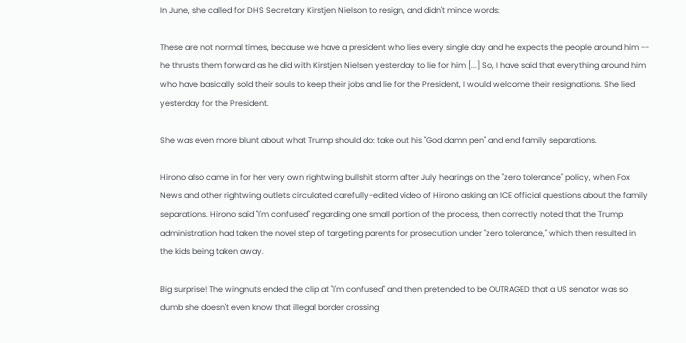In June, she called for DHS Secretary Kirstjen Nielson to resign, and didn't mince words:

These are not normal times, because we have a president who lies every single day and he expects the people around him -- he thrusts them forward as he did with Kirstjen Nielsen yesterday to lie for him [...] So, I have said that everything around him who have basically sold their souls to keep their jobs and lie for the President, I would welcome their resignations. She lied yesterday for the President.

She was even more blunt about what Trump should do: take out his "God damn pen" and end family separations.

Hirono also came in for her very own rightwing bullshit storm after July hearings on the "zero tolerance" policy, when Fox News and other rightwing outlets circulated carefully-edited video of Hirono asking an ICE official questions about the family separations. Hirono said "I'm confused" regarding one small portion of the process, then correctly noted that the Trump administration had taken the novel step of targeting parents for prosecution under "zero tolerance," which then resulted in the kids being taken away.

Big surprise! The wingnuts ended the clip at "I'm confused" and then pretended to be OUTRAGED that a US senator was so dumb she doesn't even know that illegal border crossing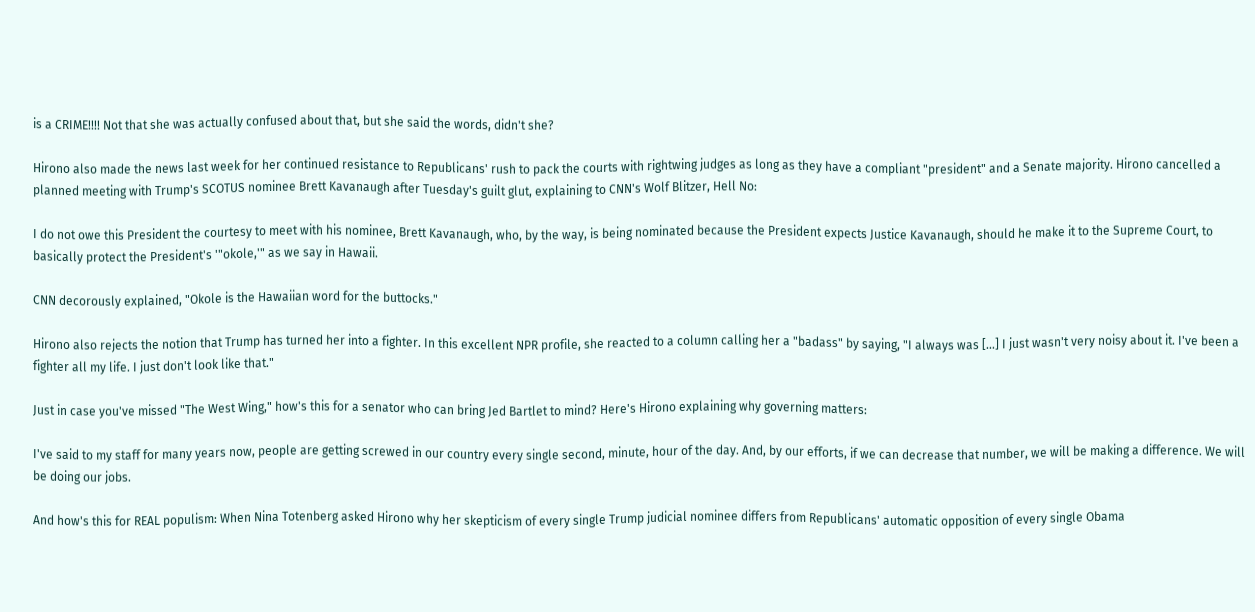is a CRIME!!!! Not that she was actually confused about that, but she said the words, didn't she?

Hirono also made the news last week for her continued resistance to Republicans' rush to pack the courts with rightwing judges as long as they have a compliant "president" and a Senate majority. Hirono cancelled a planned meeting with Trump's SCOTUS nominee Brett Kavanaugh after Tuesday's guilt glut, explaining to CNN's Wolf Blitzer, Hell No:

I do not owe this President the courtesy to meet with his nominee, Brett Kavanaugh, who, by the way, is being nominated because the President expects Justice Kavanaugh, should he make it to the Supreme Court, to basically protect the President's '"okole,'" as we say in Hawaii.

CNN decorously explained, "Okole is the Hawaiian word for the buttocks."

Hirono also rejects the notion that Trump has turned her into a fighter. In this excellent NPR profile, she reacted to a column calling her a "badass" by saying, "I always was [...] I just wasn't very noisy about it. I've been a fighter all my life. I just don't look like that."

Just in case you've missed "The West Wing," how's this for a senator who can bring Jed Bartlet to mind? Here's Hirono explaining why governing matters:

I've said to my staff for many years now, people are getting screwed in our country every single second, minute, hour of the day. And, by our efforts, if we can decrease that number, we will be making a difference. We will be doing our jobs.

And how's this for REAL populism: When Nina Totenberg asked Hirono why her skepticism of every single Trump judicial nominee differs from Republicans' automatic opposition of every single Obama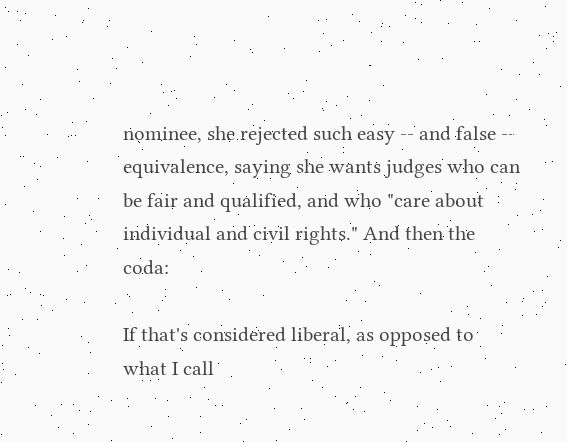nominee, she rejected such easy -- and false -- equivalence, saying she wants judges who can be fair and qualified, and who "care about individual and civil rights." And then the coda:

If that's considered liberal, as opposed to what I call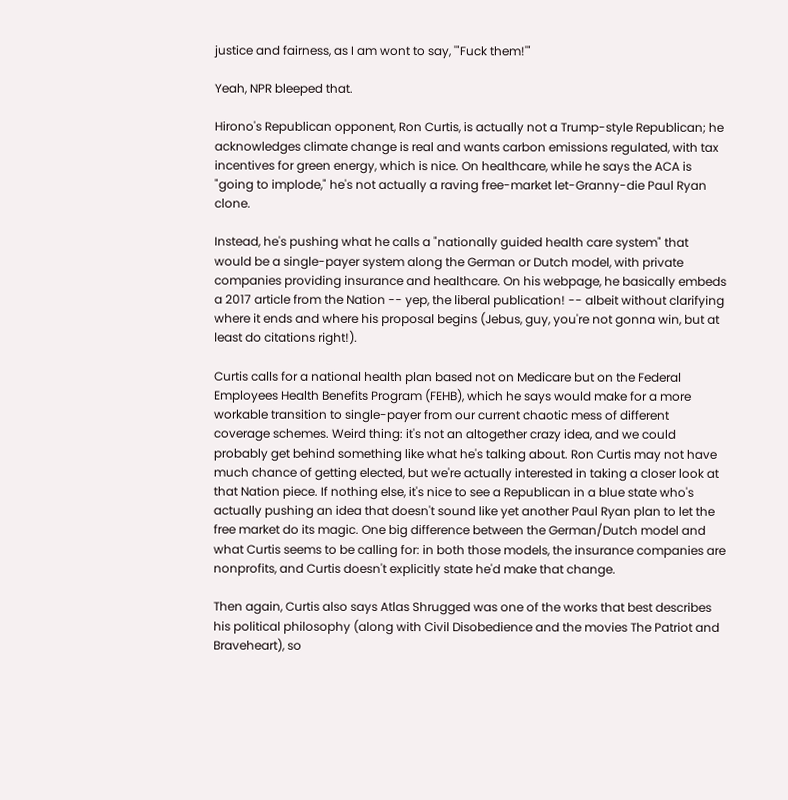justice and fairness, as I am wont to say, '"Fuck them!'"

Yeah, NPR bleeped that.

Hirono's Republican opponent, Ron Curtis, is actually not a Trump-style Republican; he acknowledges climate change is real and wants carbon emissions regulated, with tax incentives for green energy, which is nice. On healthcare, while he says the ACA is "going to implode," he's not actually a raving free-market let-Granny-die Paul Ryan clone.

Instead, he's pushing what he calls a "nationally guided health care system" that would be a single-payer system along the German or Dutch model, with private companies providing insurance and healthcare. On his webpage, he basically embeds a 2017 article from the Nation -- yep, the liberal publication! -- albeit without clarifying where it ends and where his proposal begins (Jebus, guy, you're not gonna win, but at least do citations right!).

Curtis calls for a national health plan based not on Medicare but on the Federal Employees Health Benefits Program (FEHB), which he says would make for a more workable transition to single-payer from our current chaotic mess of different coverage schemes. Weird thing: it's not an altogether crazy idea, and we could probably get behind something like what he's talking about. Ron Curtis may not have much chance of getting elected, but we're actually interested in taking a closer look at that Nation piece. If nothing else, it's nice to see a Republican in a blue state who's actually pushing an idea that doesn't sound like yet another Paul Ryan plan to let the free market do its magic. One big difference between the German/Dutch model and what Curtis seems to be calling for: in both those models, the insurance companies are nonprofits, and Curtis doesn't explicitly state he'd make that change.

Then again, Curtis also says Atlas Shrugged was one of the works that best describes his political philosophy (along with Civil Disobedience and the movies The Patriot and Braveheart), so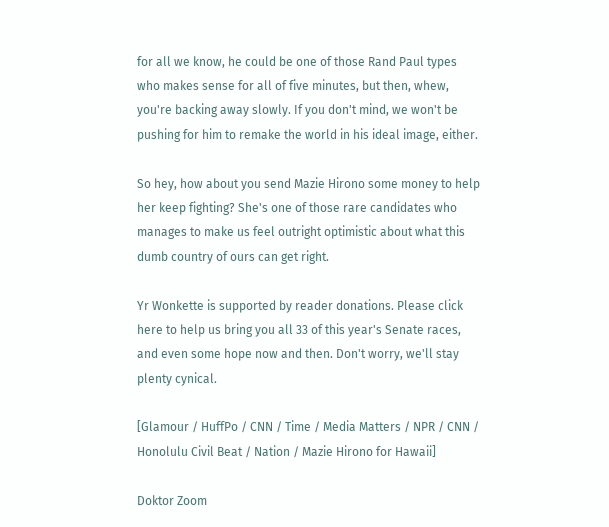for all we know, he could be one of those Rand Paul types who makes sense for all of five minutes, but then, whew, you're backing away slowly. If you don't mind, we won't be pushing for him to remake the world in his ideal image, either.

So hey, how about you send Mazie Hirono some money to help her keep fighting? She's one of those rare candidates who manages to make us feel outright optimistic about what this dumb country of ours can get right.

Yr Wonkette is supported by reader donations. Please click here to help us bring you all 33 of this year's Senate races, and even some hope now and then. Don't worry, we'll stay plenty cynical.

[Glamour / HuffPo / CNN / Time / Media Matters / NPR / CNN / Honolulu Civil Beat / Nation / Mazie Hirono for Hawaii]

Doktor Zoom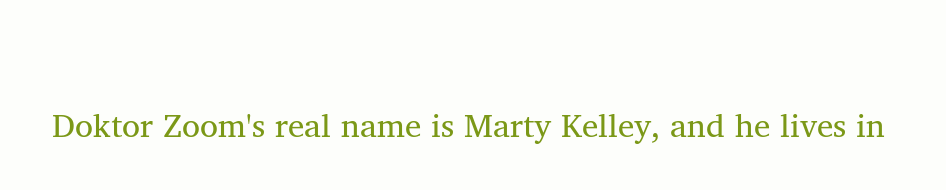Doktor Zoom's real name is Marty Kelley, and he lives in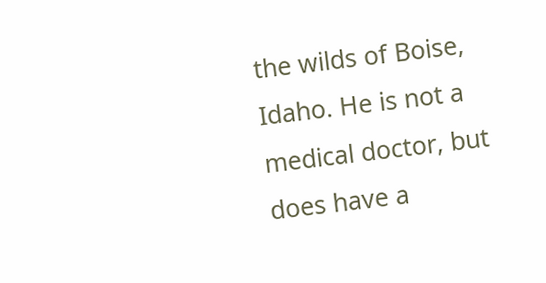the wilds of Boise, Idaho. He is not a medical doctor, but does have a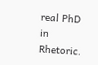real PhD in Rhetoric.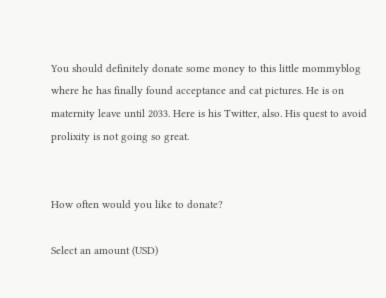You should definitely donate some money to this little mommyblog where he has finally found acceptance and cat pictures. He is on maternity leave until 2033. Here is his Twitter, also. His quest to avoid prolixity is not going so great.


How often would you like to donate?

Select an amount (USD)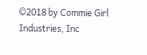©2018 by Commie Girl Industries, Inc